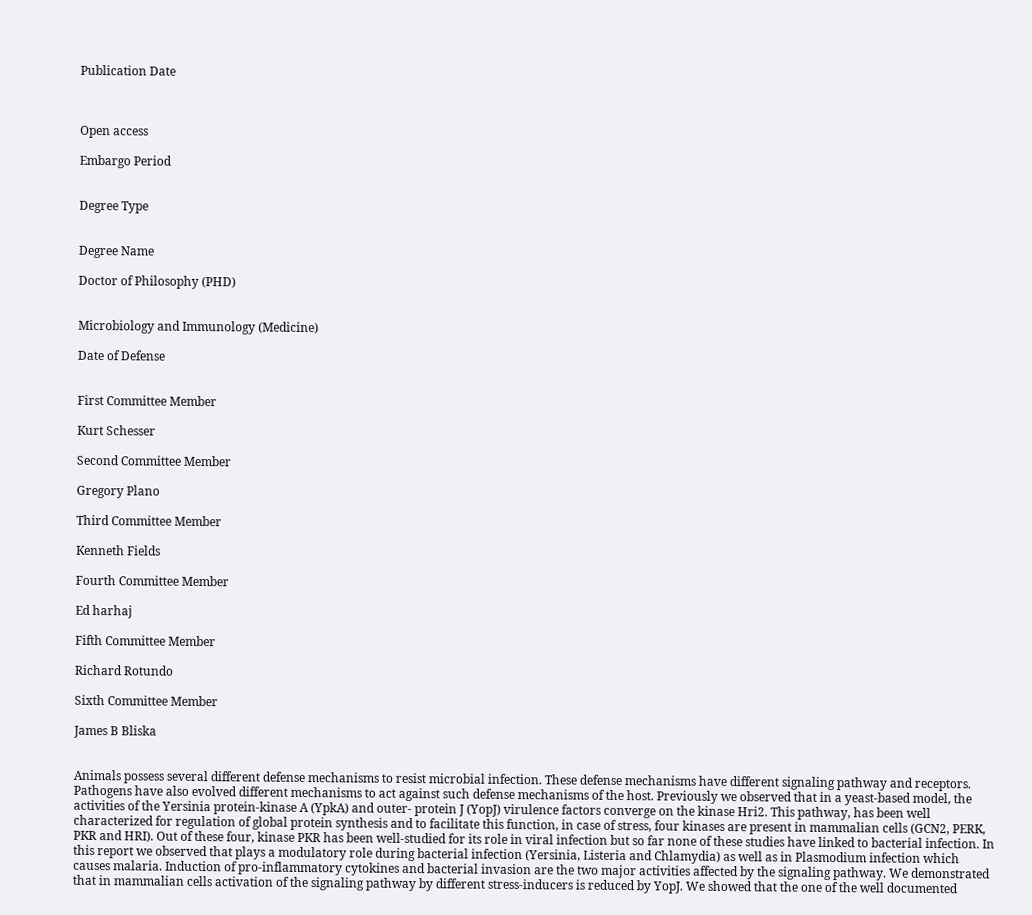Publication Date



Open access

Embargo Period


Degree Type


Degree Name

Doctor of Philosophy (PHD)


Microbiology and Immunology (Medicine)

Date of Defense


First Committee Member

Kurt Schesser

Second Committee Member

Gregory Plano

Third Committee Member

Kenneth Fields

Fourth Committee Member

Ed harhaj

Fifth Committee Member

Richard Rotundo

Sixth Committee Member

James B Bliska


Animals possess several different defense mechanisms to resist microbial infection. These defense mechanisms have different signaling pathway and receptors. Pathogens have also evolved different mechanisms to act against such defense mechanisms of the host. Previously we observed that in a yeast-based model, the activities of the Yersinia protein-kinase A (YpkA) and outer- protein J (YopJ) virulence factors converge on the kinase Hri2. This pathway, has been well characterized for regulation of global protein synthesis and to facilitate this function, in case of stress, four kinases are present in mammalian cells (GCN2, PERK, PKR and HRI). Out of these four, kinase PKR has been well-studied for its role in viral infection but so far none of these studies have linked to bacterial infection. In this report we observed that plays a modulatory role during bacterial infection (Yersinia, Listeria and Chlamydia) as well as in Plasmodium infection which causes malaria. Induction of pro-inflammatory cytokines and bacterial invasion are the two major activities affected by the signaling pathway. We demonstrated that in mammalian cells activation of the signaling pathway by different stress-inducers is reduced by YopJ. We showed that the one of the well documented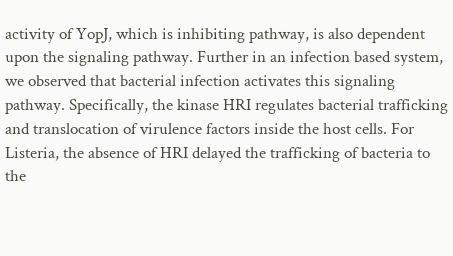activity of YopJ, which is inhibiting pathway, is also dependent upon the signaling pathway. Further in an infection based system, we observed that bacterial infection activates this signaling pathway. Specifically, the kinase HRI regulates bacterial trafficking and translocation of virulence factors inside the host cells. For Listeria, the absence of HRI delayed the trafficking of bacteria to the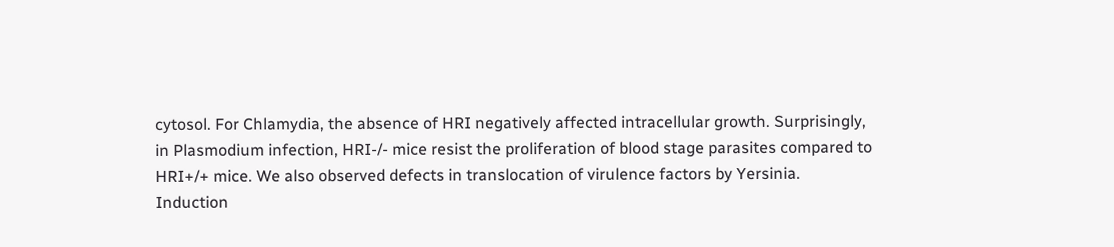cytosol. For Chlamydia, the absence of HRI negatively affected intracellular growth. Surprisingly, in Plasmodium infection, HRI-/- mice resist the proliferation of blood stage parasites compared to HRI+/+ mice. We also observed defects in translocation of virulence factors by Yersinia. Induction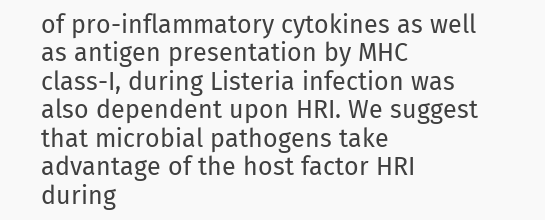of pro-inflammatory cytokines as well as antigen presentation by MHC class-I, during Listeria infection was also dependent upon HRI. We suggest that microbial pathogens take advantage of the host factor HRI during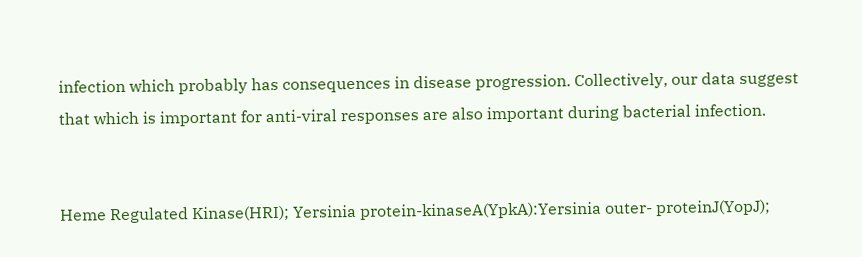infection which probably has consequences in disease progression. Collectively, our data suggest that which is important for anti-viral responses are also important during bacterial infection.


Heme Regulated Kinase(HRI); Yersinia protein-kinaseA(YpkA):Yersinia outer- proteinJ(YopJ);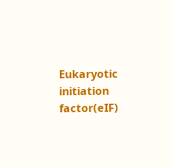Eukaryotic initiation factor(eIF)